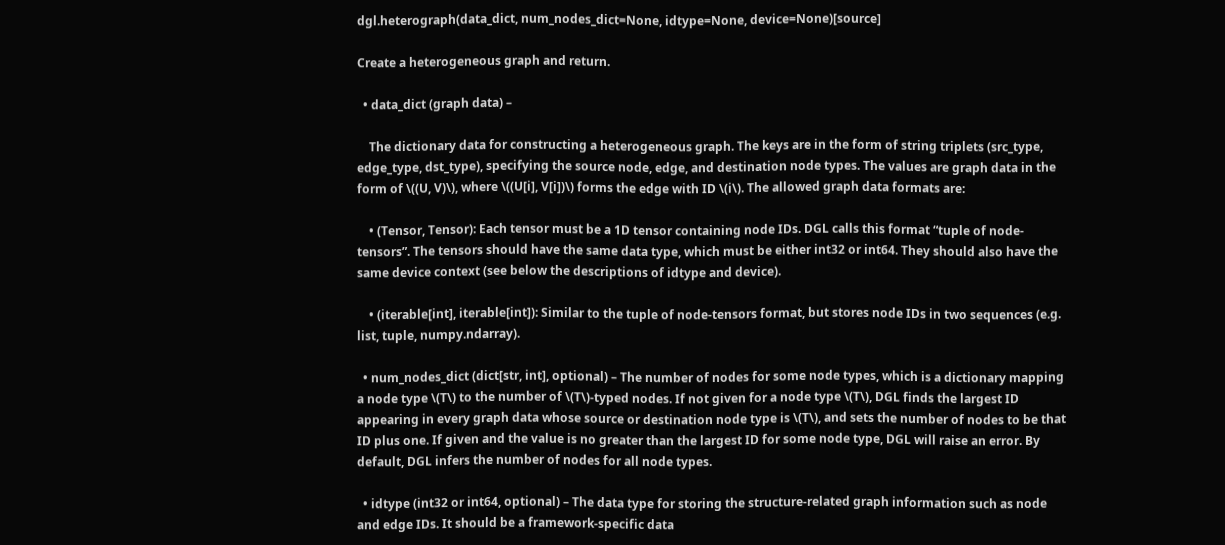dgl.heterograph(data_dict, num_nodes_dict=None, idtype=None, device=None)[source]

Create a heterogeneous graph and return.

  • data_dict (graph data) –

    The dictionary data for constructing a heterogeneous graph. The keys are in the form of string triplets (src_type, edge_type, dst_type), specifying the source node, edge, and destination node types. The values are graph data in the form of \((U, V)\), where \((U[i], V[i])\) forms the edge with ID \(i\). The allowed graph data formats are:

    • (Tensor, Tensor): Each tensor must be a 1D tensor containing node IDs. DGL calls this format “tuple of node-tensors”. The tensors should have the same data type, which must be either int32 or int64. They should also have the same device context (see below the descriptions of idtype and device).

    • (iterable[int], iterable[int]): Similar to the tuple of node-tensors format, but stores node IDs in two sequences (e.g. list, tuple, numpy.ndarray).

  • num_nodes_dict (dict[str, int], optional) – The number of nodes for some node types, which is a dictionary mapping a node type \(T\) to the number of \(T\)-typed nodes. If not given for a node type \(T\), DGL finds the largest ID appearing in every graph data whose source or destination node type is \(T\), and sets the number of nodes to be that ID plus one. If given and the value is no greater than the largest ID for some node type, DGL will raise an error. By default, DGL infers the number of nodes for all node types.

  • idtype (int32 or int64, optional) – The data type for storing the structure-related graph information such as node and edge IDs. It should be a framework-specific data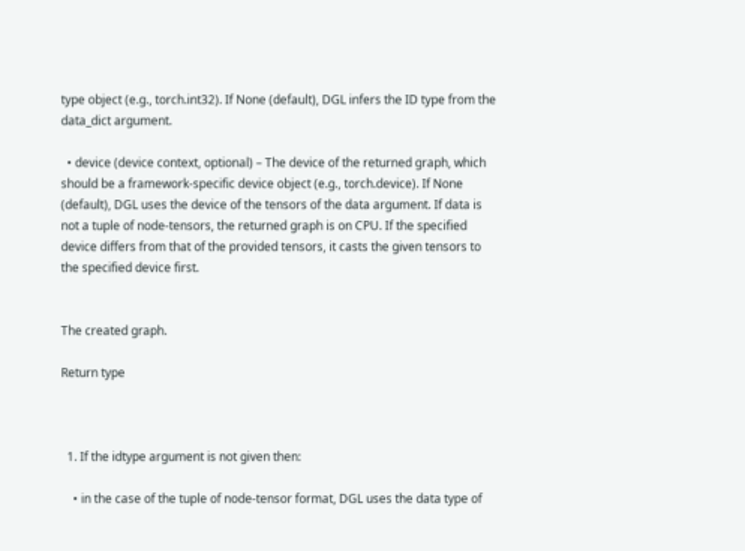type object (e.g., torch.int32). If None (default), DGL infers the ID type from the data_dict argument.

  • device (device context, optional) – The device of the returned graph, which should be a framework-specific device object (e.g., torch.device). If None (default), DGL uses the device of the tensors of the data argument. If data is not a tuple of node-tensors, the returned graph is on CPU. If the specified device differs from that of the provided tensors, it casts the given tensors to the specified device first.


The created graph.

Return type



  1. If the idtype argument is not given then:

    • in the case of the tuple of node-tensor format, DGL uses the data type of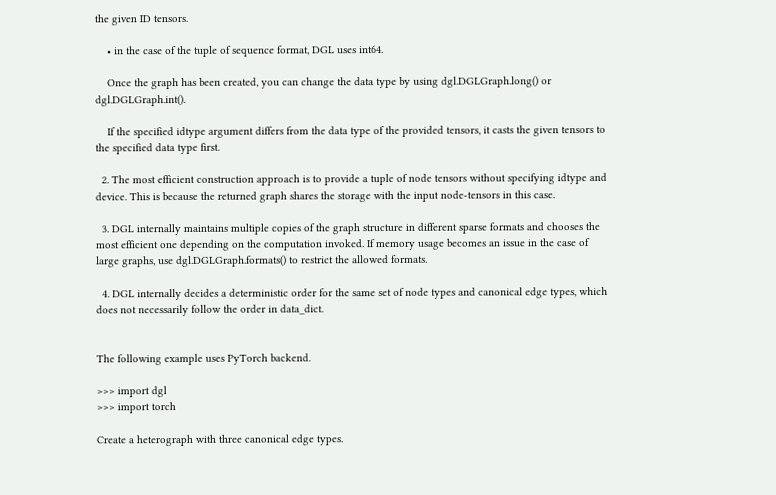the given ID tensors.

    • in the case of the tuple of sequence format, DGL uses int64.

    Once the graph has been created, you can change the data type by using dgl.DGLGraph.long() or dgl.DGLGraph.int().

    If the specified idtype argument differs from the data type of the provided tensors, it casts the given tensors to the specified data type first.

  2. The most efficient construction approach is to provide a tuple of node tensors without specifying idtype and device. This is because the returned graph shares the storage with the input node-tensors in this case.

  3. DGL internally maintains multiple copies of the graph structure in different sparse formats and chooses the most efficient one depending on the computation invoked. If memory usage becomes an issue in the case of large graphs, use dgl.DGLGraph.formats() to restrict the allowed formats.

  4. DGL internally decides a deterministic order for the same set of node types and canonical edge types, which does not necessarily follow the order in data_dict.


The following example uses PyTorch backend.

>>> import dgl
>>> import torch

Create a heterograph with three canonical edge types.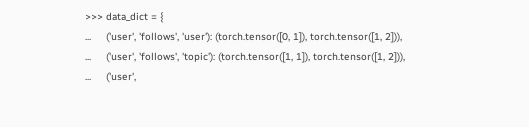>>> data_dict = {
...     ('user', 'follows', 'user'): (torch.tensor([0, 1]), torch.tensor([1, 2])),
...     ('user', 'follows', 'topic'): (torch.tensor([1, 1]), torch.tensor([1, 2])),
...     ('user',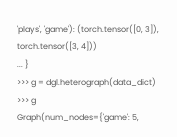'plays', 'game'): (torch.tensor([0, 3]), torch.tensor([3, 4]))
... }
>>> g = dgl.heterograph(data_dict)
>>> g
Graph(num_nodes={'game': 5,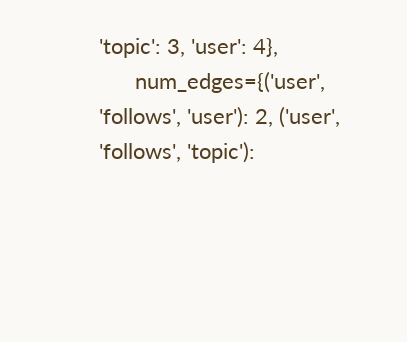'topic': 3, 'user': 4},
      num_edges={('user', 'follows', 'user'): 2, ('user', 'follows', 'topic'):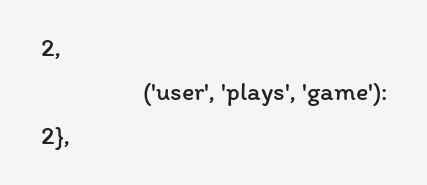2,
                 ('user', 'plays', 'game'): 2},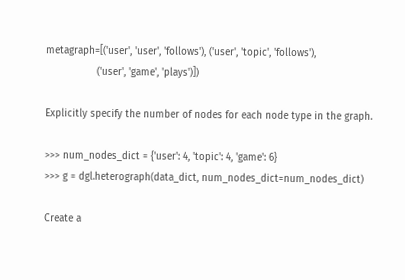metagraph=[('user', 'user', 'follows'), ('user', 'topic', 'follows'),
                 ('user', 'game', 'plays')])

Explicitly specify the number of nodes for each node type in the graph.

>>> num_nodes_dict = {'user': 4, 'topic': 4, 'game': 6}
>>> g = dgl.heterograph(data_dict, num_nodes_dict=num_nodes_dict)

Create a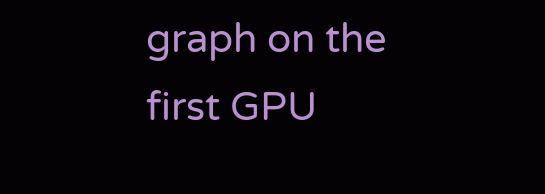graph on the first GPU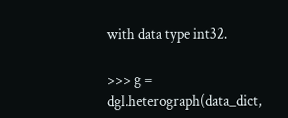with data type int32.

>>> g = dgl.heterograph(data_dict,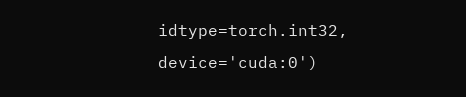idtype=torch.int32, device='cuda:0')